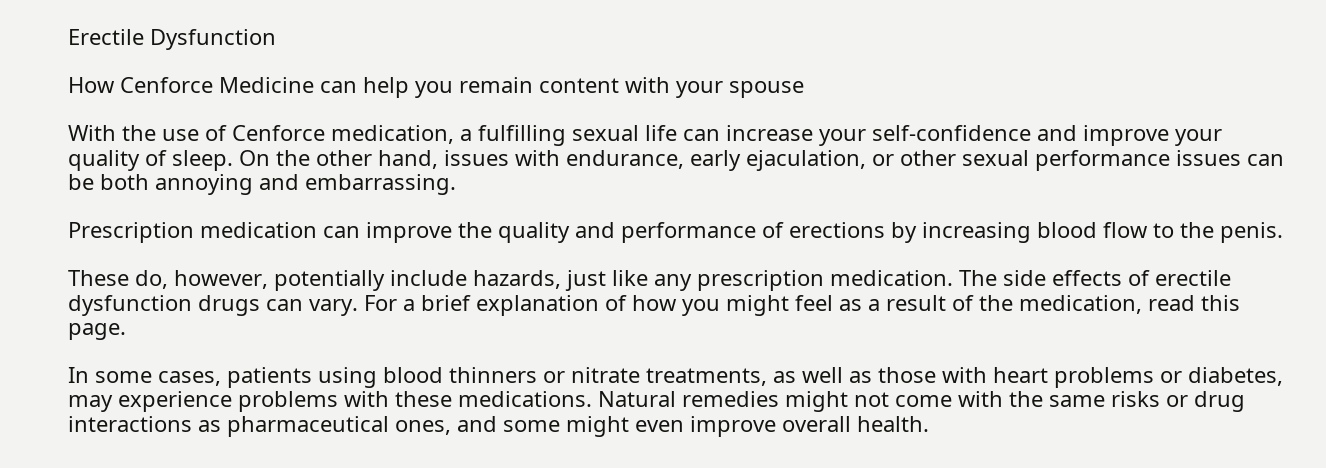Erectile Dysfunction

How Cenforce Medicine can help you remain content with your spouse

With the use of Cenforce medication, a fulfilling sexual life can increase your self-confidence and improve your quality of sleep. On the other hand, issues with endurance, early ejaculation, or other sexual performance issues can be both annoying and embarrassing.

Prescription medication can improve the quality and performance of erections by increasing blood flow to the penis.

These do, however, potentially include hazards, just like any prescription medication. The side effects of erectile dysfunction drugs can vary. For a brief explanation of how you might feel as a result of the medication, read this page.

In some cases, patients using blood thinners or nitrate treatments, as well as those with heart problems or diabetes, may experience problems with these medications. Natural remedies might not come with the same risks or drug interactions as pharmaceutical ones, and some might even improve overall health.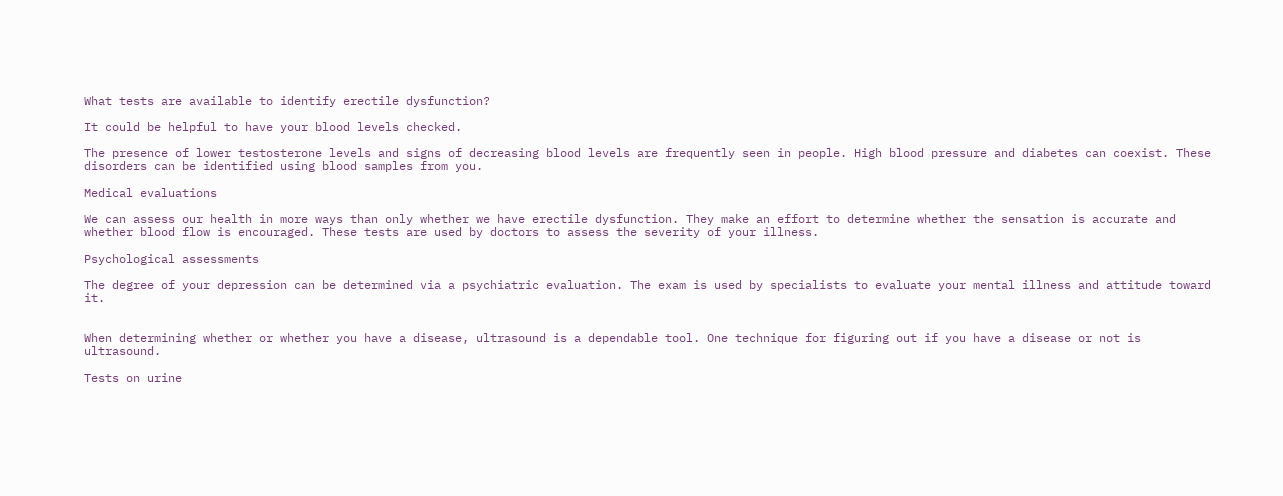What tests are available to identify erectile dysfunction?

It could be helpful to have your blood levels checked.

The presence of lower testosterone levels and signs of decreasing blood levels are frequently seen in people. High blood pressure and diabetes can coexist. These disorders can be identified using blood samples from you.

Medical evaluations

We can assess our health in more ways than only whether we have erectile dysfunction. They make an effort to determine whether the sensation is accurate and whether blood flow is encouraged. These tests are used by doctors to assess the severity of your illness.

Psychological assessments

The degree of your depression can be determined via a psychiatric evaluation. The exam is used by specialists to evaluate your mental illness and attitude toward it.


When determining whether or whether you have a disease, ultrasound is a dependable tool. One technique for figuring out if you have a disease or not is ultrasound.

Tests on urine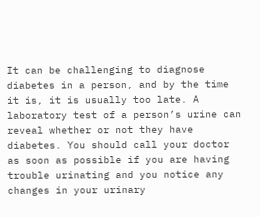It can be challenging to diagnose diabetes in a person, and by the time it is, it is usually too late. A laboratory test of a person’s urine can reveal whether or not they have diabetes. You should call your doctor as soon as possible if you are having trouble urinating and you notice any changes in your urinary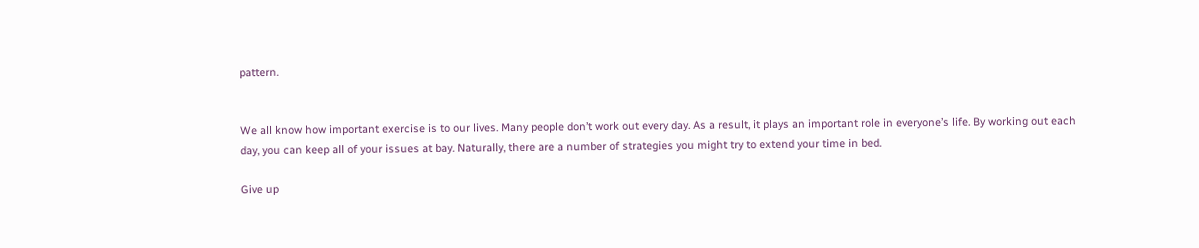pattern.


We all know how important exercise is to our lives. Many people don’t work out every day. As a result, it plays an important role in everyone’s life. By working out each day, you can keep all of your issues at bay. Naturally, there are a number of strategies you might try to extend your time in bed.

Give up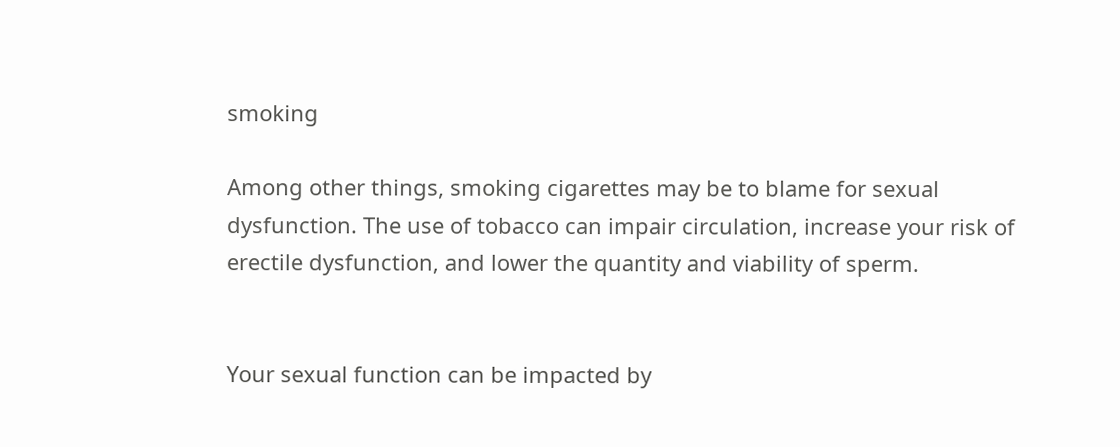smoking

Among other things, smoking cigarettes may be to blame for sexual dysfunction. The use of tobacco can impair circulation, increase your risk of erectile dysfunction, and lower the quantity and viability of sperm.


Your sexual function can be impacted by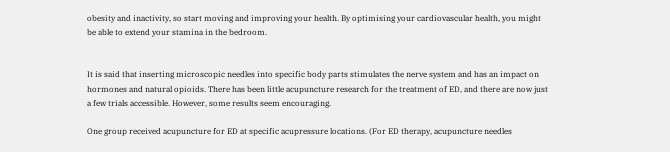obesity and inactivity, so start moving and improving your health. By optimising your cardiovascular health, you might be able to extend your stamina in the bedroom.


It is said that inserting microscopic needles into specific body parts stimulates the nerve system and has an impact on hormones and natural opioids. There has been little acupuncture research for the treatment of ED, and there are now just a few trials accessible. However, some results seem encouraging.

One group received acupuncture for ED at specific acupressure locations. (For ED therapy, acupuncture needles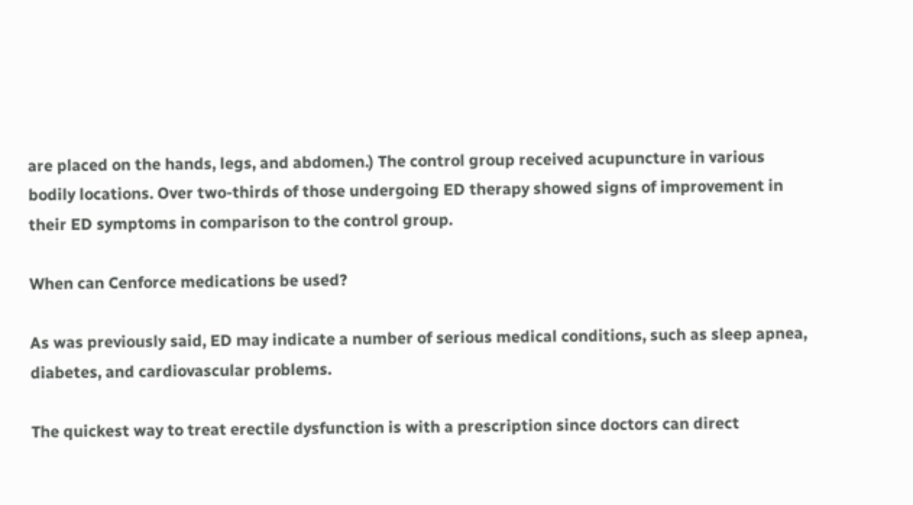are placed on the hands, legs, and abdomen.) The control group received acupuncture in various bodily locations. Over two-thirds of those undergoing ED therapy showed signs of improvement in their ED symptoms in comparison to the control group.

When can Cenforce medications be used?

As was previously said, ED may indicate a number of serious medical conditions, such as sleep apnea, diabetes, and cardiovascular problems.

The quickest way to treat erectile dysfunction is with a prescription since doctors can direct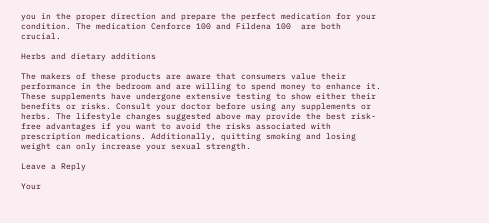you in the proper direction and prepare the perfect medication for your condition. The medication Cenforce 100 and Fildena 100  are both crucial.

Herbs and dietary additions

The makers of these products are aware that consumers value their performance in the bedroom and are willing to spend money to enhance it. These supplements have undergone extensive testing to show either their benefits or risks. Consult your doctor before using any supplements or herbs. The lifestyle changes suggested above may provide the best risk-free advantages if you want to avoid the risks associated with prescription medications. Additionally, quitting smoking and losing weight can only increase your sexual strength.

Leave a Reply

Your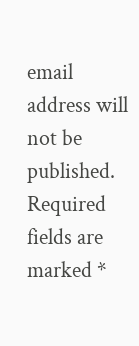email address will not be published. Required fields are marked *